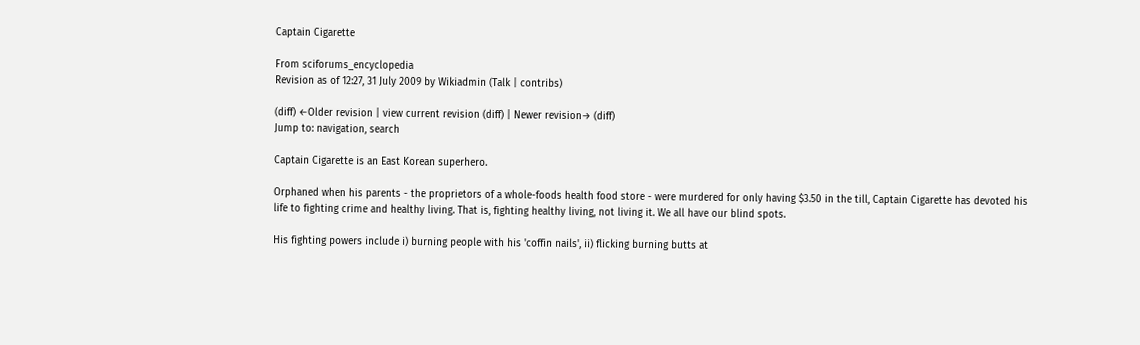Captain Cigarette

From sciforums_encyclopedia
Revision as of 12:27, 31 July 2009 by Wikiadmin (Talk | contribs)

(diff) ←Older revision | view current revision (diff) | Newer revision→ (diff)
Jump to: navigation, search

Captain Cigarette is an East Korean superhero.

Orphaned when his parents - the proprietors of a whole-foods health food store - were murdered for only having $3.50 in the till, Captain Cigarette has devoted his life to fighting crime and healthy living. That is, fighting healthy living, not living it. We all have our blind spots.

His fighting powers include i) burning people with his 'coffin nails', ii) flicking burning butts at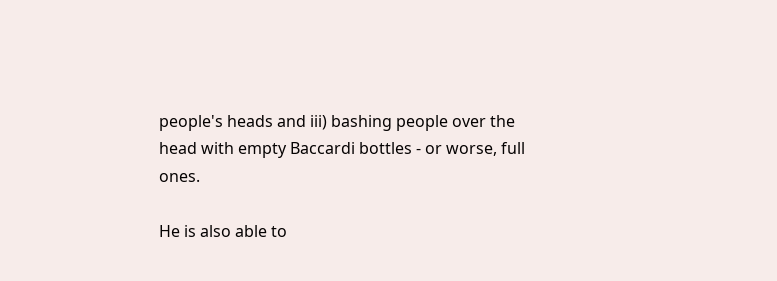people's heads and iii) bashing people over the head with empty Baccardi bottles - or worse, full ones.

He is also able to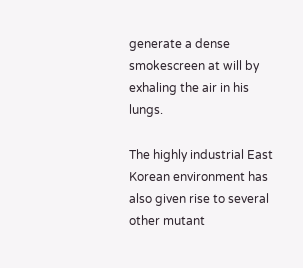generate a dense smokescreen at will by exhaling the air in his lungs.

The highly industrial East Korean environment has also given rise to several other mutant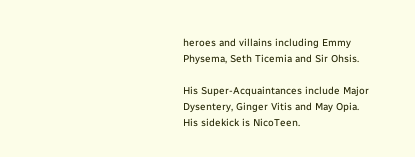heroes and villains including Emmy Physema, Seth Ticemia and Sir Ohsis.

His Super-Acquaintances include Major Dysentery, Ginger Vitis and May Opia. His sidekick is NicoTeen.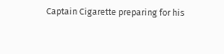Captain Cigarette preparing for his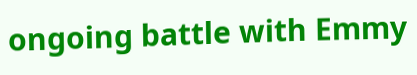ongoing battle with Emmy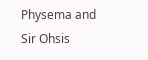Physema and Sir Ohsis